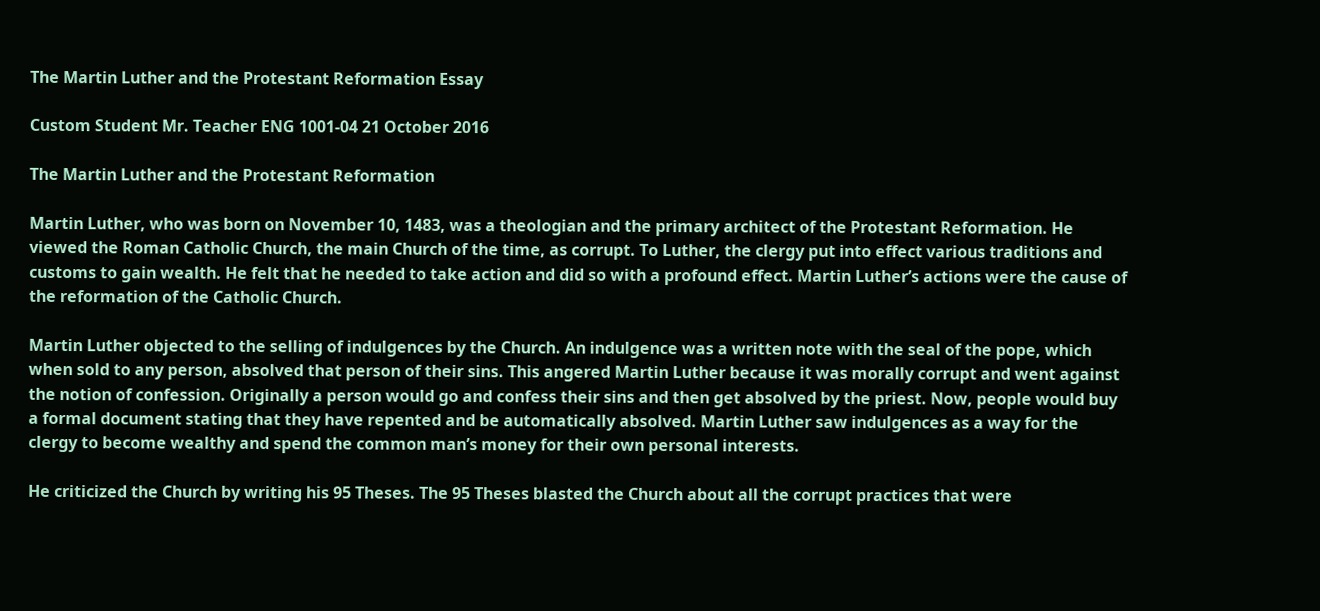The Martin Luther and the Protestant Reformation Essay

Custom Student Mr. Teacher ENG 1001-04 21 October 2016

The Martin Luther and the Protestant Reformation

Martin Luther, who was born on November 10, 1483, was a theologian and the primary architect of the Protestant Reformation. He viewed the Roman Catholic Church, the main Church of the time, as corrupt. To Luther, the clergy put into effect various traditions and customs to gain wealth. He felt that he needed to take action and did so with a profound effect. Martin Luther’s actions were the cause of the reformation of the Catholic Church.

Martin Luther objected to the selling of indulgences by the Church. An indulgence was a written note with the seal of the pope, which when sold to any person, absolved that person of their sins. This angered Martin Luther because it was morally corrupt and went against the notion of confession. Originally a person would go and confess their sins and then get absolved by the priest. Now, people would buy a formal document stating that they have repented and be automatically absolved. Martin Luther saw indulgences as a way for the clergy to become wealthy and spend the common man’s money for their own personal interests.

He criticized the Church by writing his 95 Theses. The 95 Theses blasted the Church about all the corrupt practices that were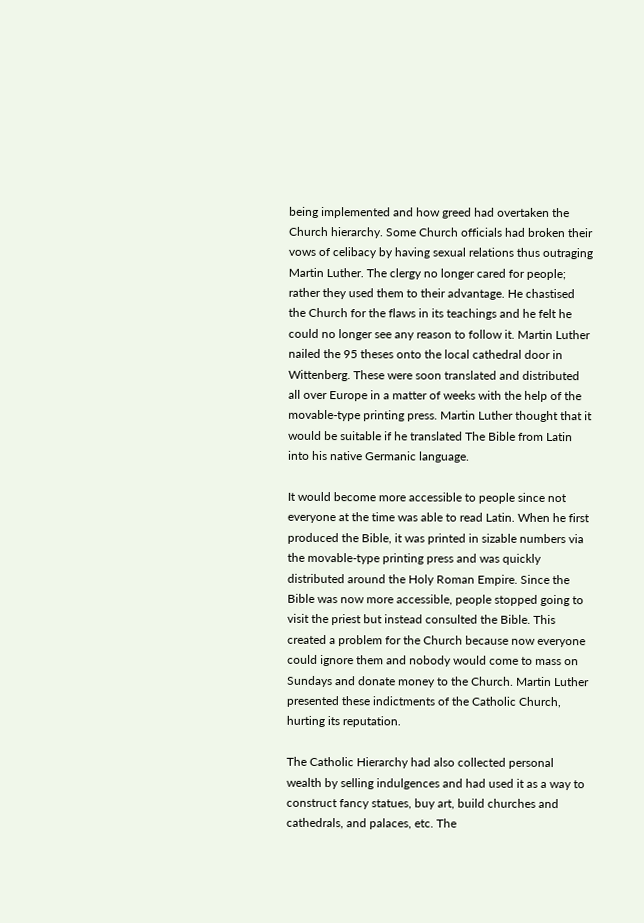being implemented and how greed had overtaken the Church hierarchy. Some Church officials had broken their vows of celibacy by having sexual relations thus outraging Martin Luther. The clergy no longer cared for people; rather they used them to their advantage. He chastised the Church for the flaws in its teachings and he felt he could no longer see any reason to follow it. Martin Luther nailed the 95 theses onto the local cathedral door in Wittenberg. These were soon translated and distributed all over Europe in a matter of weeks with the help of the movable-type printing press. Martin Luther thought that it would be suitable if he translated The Bible from Latin into his native Germanic language.

It would become more accessible to people since not everyone at the time was able to read Latin. When he first produced the Bible, it was printed in sizable numbers via the movable-type printing press and was quickly distributed around the Holy Roman Empire. Since the Bible was now more accessible, people stopped going to visit the priest but instead consulted the Bible. This created a problem for the Church because now everyone could ignore them and nobody would come to mass on Sundays and donate money to the Church. Martin Luther presented these indictments of the Catholic Church, hurting its reputation.

The Catholic Hierarchy had also collected personal wealth by selling indulgences and had used it as a way to construct fancy statues, buy art, build churches and cathedrals, and palaces, etc. The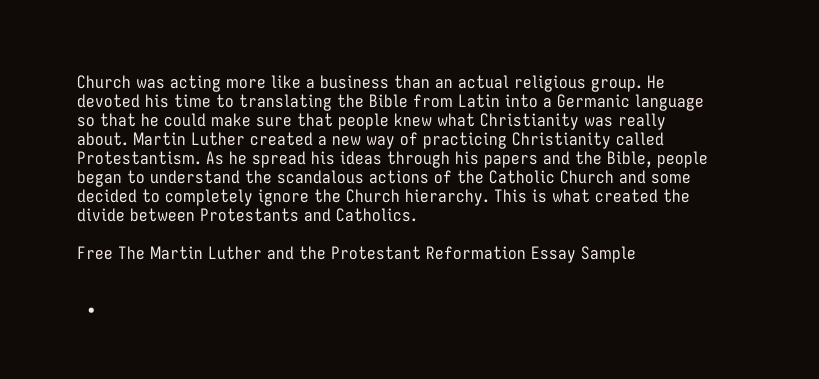Church was acting more like a business than an actual religious group. He devoted his time to translating the Bible from Latin into a Germanic language so that he could make sure that people knew what Christianity was really about. Martin Luther created a new way of practicing Christianity called Protestantism. As he spread his ideas through his papers and the Bible, people began to understand the scandalous actions of the Catholic Church and some decided to completely ignore the Church hierarchy. This is what created the divide between Protestants and Catholics.

Free The Martin Luther and the Protestant Reformation Essay Sample


  •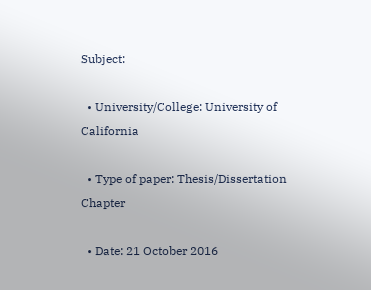Subject:

  • University/College: University of California

  • Type of paper: Thesis/Dissertation Chapter

  • Date: 21 October 2016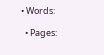• Words:

  • Pages: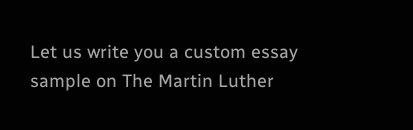Let us write you a custom essay sample on The Martin Luther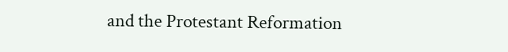and the Protestant Reformation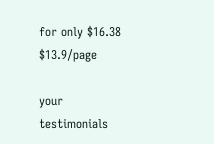for only $16.38 $13.9/page

your testimonials